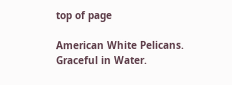top of page

American White Pelicans. Graceful in Water.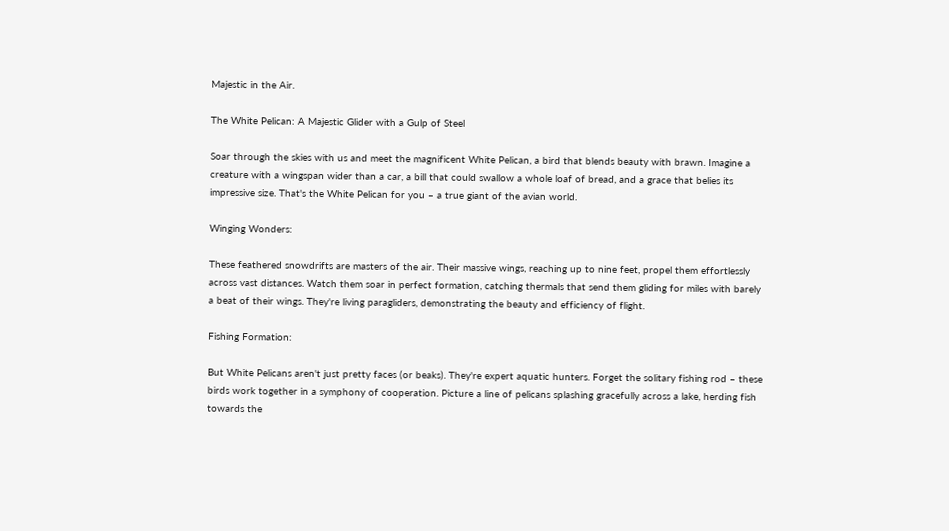Majestic in the Air.

The White Pelican: A Majestic Glider with a Gulp of Steel

Soar through the skies with us and meet the magnificent White Pelican, a bird that blends beauty with brawn. Imagine a creature with a wingspan wider than a car, a bill that could swallow a whole loaf of bread, and a grace that belies its impressive size. That's the White Pelican for you – a true giant of the avian world.

Winging Wonders:

These feathered snowdrifts are masters of the air. Their massive wings, reaching up to nine feet, propel them effortlessly across vast distances. Watch them soar in perfect formation, catching thermals that send them gliding for miles with barely a beat of their wings. They're living paragliders, demonstrating the beauty and efficiency of flight.

Fishing Formation:

But White Pelicans aren't just pretty faces (or beaks). They're expert aquatic hunters. Forget the solitary fishing rod – these birds work together in a symphony of cooperation. Picture a line of pelicans splashing gracefully across a lake, herding fish towards the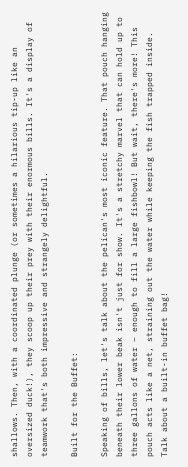shallows. Then, with a coordinated plunge (or sometimes a hilarious tip-up like an oversized duck!), they scoop up their prey with their enormous bills. It's a display of teamwork that's both impressive and strangely delightful.

Built for the Buffet:

Speaking of bills, let's talk about the pelican's most iconic feature. That pouch hanging beneath their lower beak isn't just for show. It's a stretchy marvel that can hold up to three gallons of water – enough to fill a large fishbowl! But wait, there's more! This pouch acts like a net, straining out the water while keeping the fish trapped inside. Talk about a built-in buffet bag!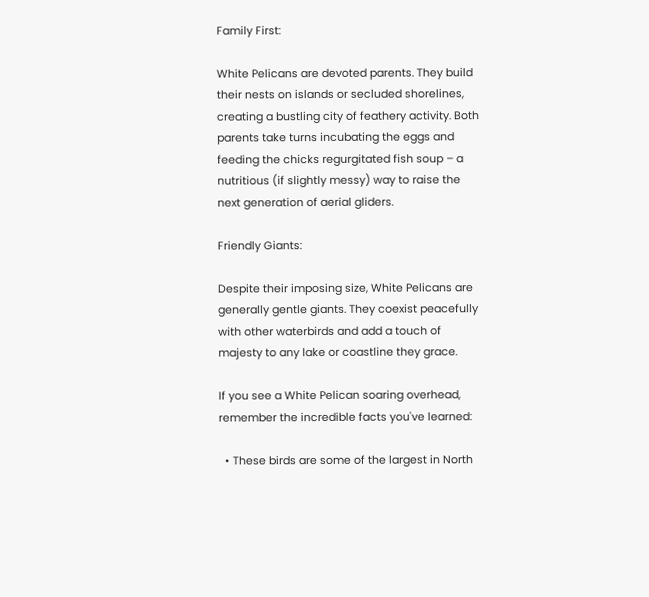Family First:

White Pelicans are devoted parents. They build their nests on islands or secluded shorelines, creating a bustling city of feathery activity. Both parents take turns incubating the eggs and feeding the chicks regurgitated fish soup – a nutritious (if slightly messy) way to raise the next generation of aerial gliders.

Friendly Giants:

Despite their imposing size, White Pelicans are generally gentle giants. They coexist peacefully with other waterbirds and add a touch of majesty to any lake or coastline they grace.

If you see a White Pelican soaring overhead, remember the incredible facts you've learned:

  • These birds are some of the largest in North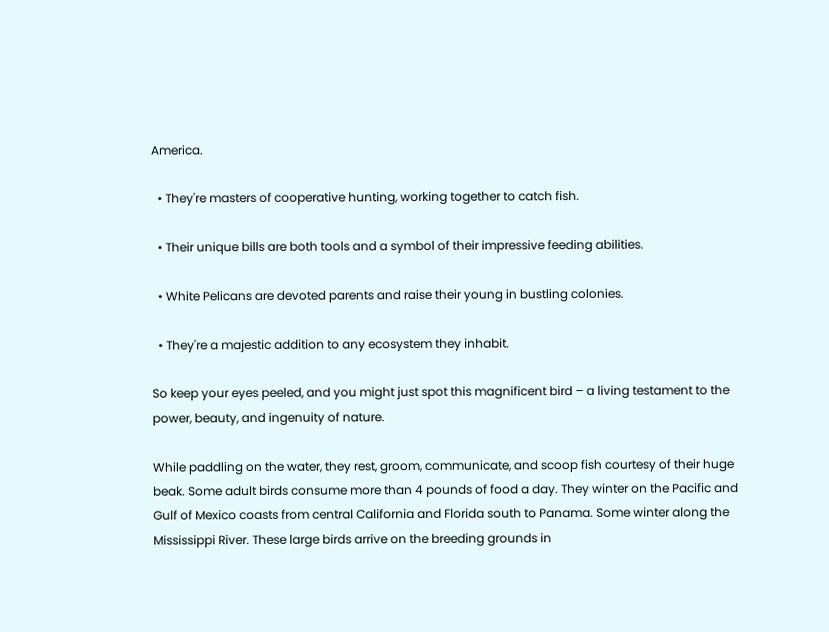America.

  • They're masters of cooperative hunting, working together to catch fish.

  • Their unique bills are both tools and a symbol of their impressive feeding abilities.

  • White Pelicans are devoted parents and raise their young in bustling colonies.

  • They're a majestic addition to any ecosystem they inhabit.

So keep your eyes peeled, and you might just spot this magnificent bird – a living testament to the power, beauty, and ingenuity of nature.

While paddling on the water, they rest, groom, communicate, and scoop fish courtesy of their huge beak. Some adult birds consume more than 4 pounds of food a day. They winter on the Pacific and Gulf of Mexico coasts from central California and Florida south to Panama. Some winter along the Mississippi River. These large birds arrive on the breeding grounds in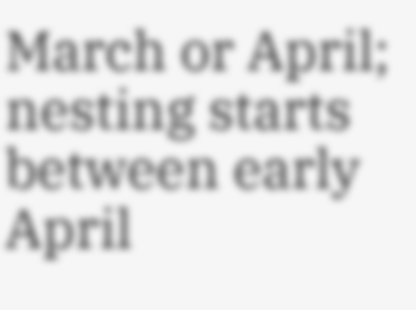March or April; nesting starts between early April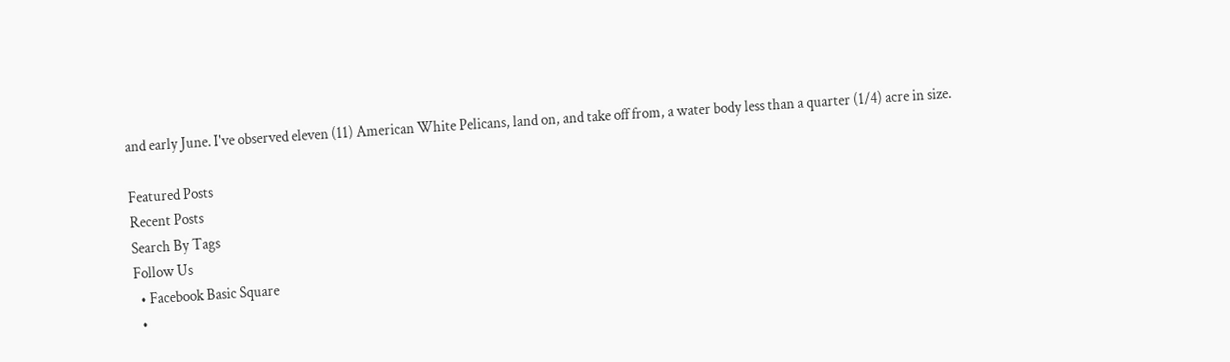and early June. I've observed eleven (11) American White Pelicans, land on, and take off from, a water body less than a quarter (1/4) acre in size.

Featured Posts
Recent Posts
Search By Tags
Follow Us
  • Facebook Basic Square
  •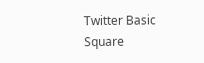Twitter Basic Square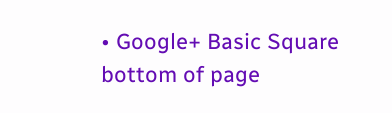• Google+ Basic Square
bottom of page